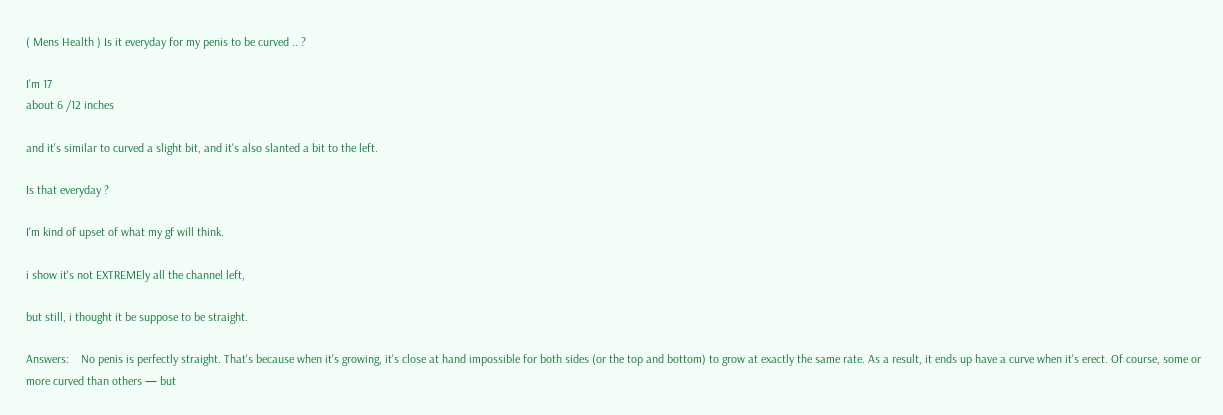( Mens Health ) Is it everyday for my penis to be curved .. ?

I'm 17
about 6 /12 inches

and it's similar to curved a slight bit, and it's also slanted a bit to the left.

Is that everyday ?

I'm kind of upset of what my gf will think.

i show it's not EXTREMEly all the channel left,

but still, i thought it be suppose to be straight.

Answers:    No penis is perfectly straight. That's because when it's growing, it's close at hand impossible for both sides (or the top and bottom) to grow at exactly the same rate. As a result, it ends up have a curve when it's erect. Of course, some or more curved than others — but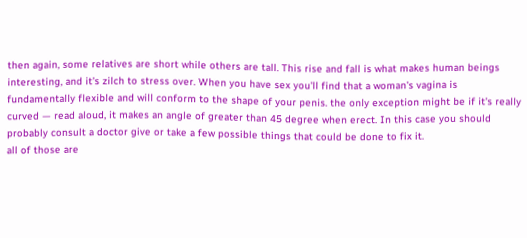then again, some relatives are short while others are tall. This rise and fall is what makes human beings interesting, and it's zilch to stress over. When you have sex you'll find that a woman's vagina is fundamentally flexible and will conform to the shape of your penis. the only exception might be if it's really curved — read aloud, it makes an angle of greater than 45 degree when erect. In this case you should probably consult a doctor give or take a few possible things that could be done to fix it.
all of those are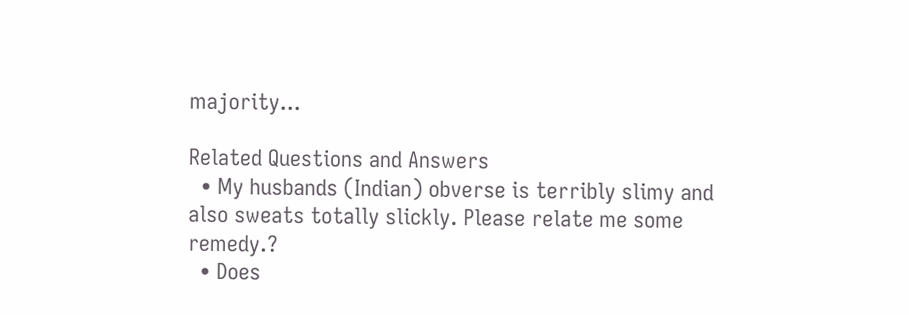majority...

Related Questions and Answers
  • My husbands (Indian) obverse is terribly slimy and also sweats totally slickly. Please relate me some remedy.?
  • Does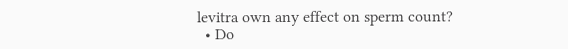levitra own any effect on sperm count?
  • Do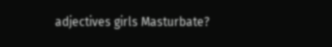adjectives girls Masturbate?